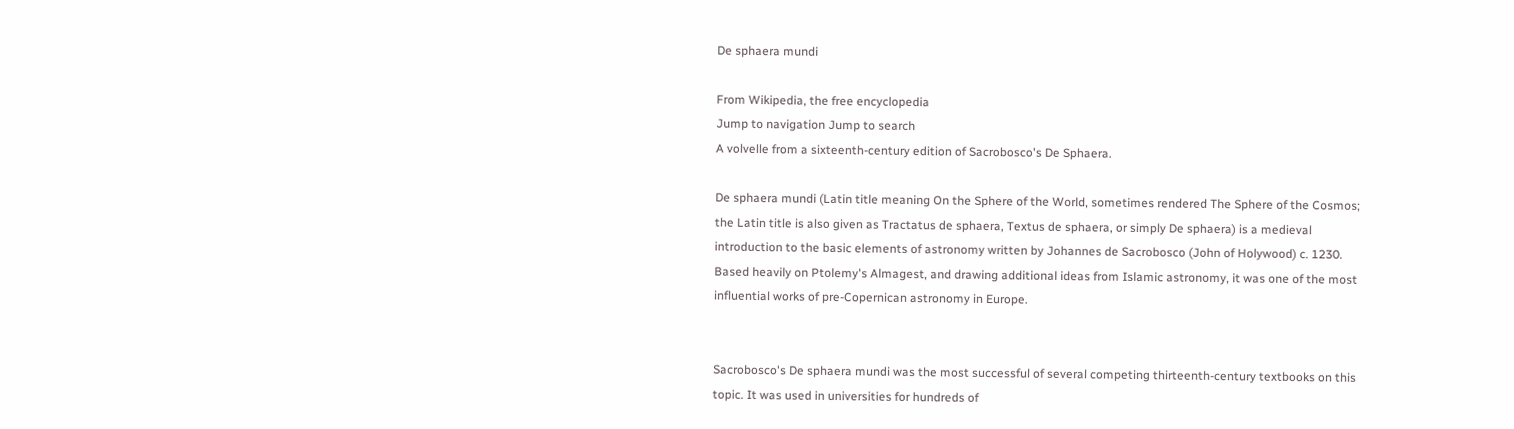De sphaera mundi

From Wikipedia, the free encyclopedia
Jump to navigation Jump to search
A volvelle from a sixteenth-century edition of Sacrobosco's De Sphaera.

De sphaera mundi (Latin title meaning On the Sphere of the World, sometimes rendered The Sphere of the Cosmos; the Latin title is also given as Tractatus de sphaera, Textus de sphaera, or simply De sphaera) is a medieval introduction to the basic elements of astronomy written by Johannes de Sacrobosco (John of Holywood) c. 1230. Based heavily on Ptolemy's Almagest, and drawing additional ideas from Islamic astronomy, it was one of the most influential works of pre-Copernican astronomy in Europe.


Sacrobosco's De sphaera mundi was the most successful of several competing thirteenth-century textbooks on this topic. It was used in universities for hundreds of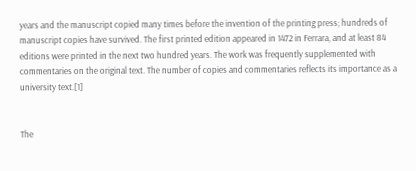years and the manuscript copied many times before the invention of the printing press; hundreds of manuscript copies have survived. The first printed edition appeared in 1472 in Ferrara, and at least 84 editions were printed in the next two hundred years. The work was frequently supplemented with commentaries on the original text. The number of copies and commentaries reflects its importance as a university text.[1]


The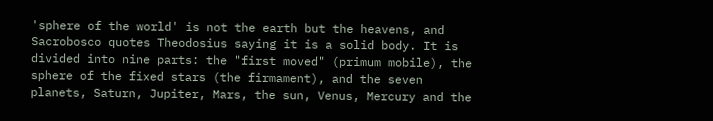'sphere of the world' is not the earth but the heavens, and Sacrobosco quotes Theodosius saying it is a solid body. It is divided into nine parts: the "first moved" (primum mobile), the sphere of the fixed stars (the firmament), and the seven planets, Saturn, Jupiter, Mars, the sun, Venus, Mercury and the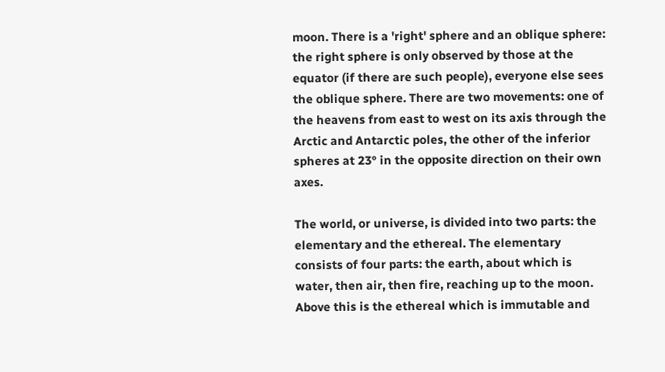moon. There is a 'right' sphere and an oblique sphere: the right sphere is only observed by those at the equator (if there are such people), everyone else sees the oblique sphere. There are two movements: one of the heavens from east to west on its axis through the Arctic and Antarctic poles, the other of the inferior spheres at 23° in the opposite direction on their own axes.

The world, or universe, is divided into two parts: the elementary and the ethereal. The elementary consists of four parts: the earth, about which is water, then air, then fire, reaching up to the moon. Above this is the ethereal which is immutable and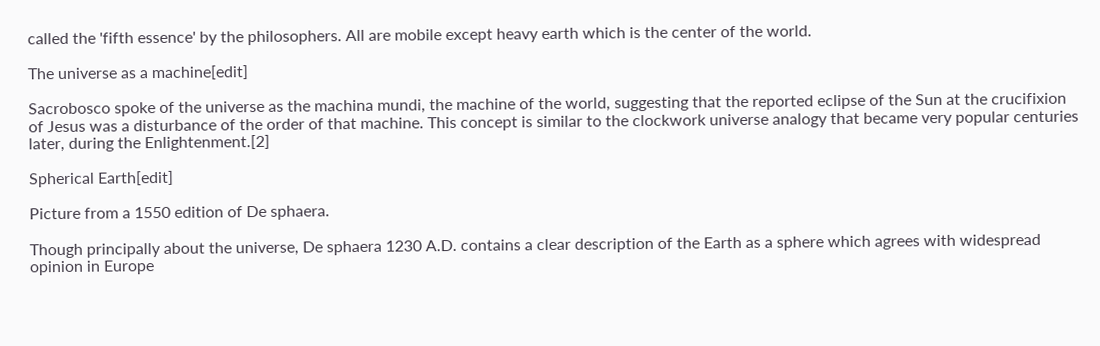called the 'fifth essence' by the philosophers. All are mobile except heavy earth which is the center of the world.

The universe as a machine[edit]

Sacrobosco spoke of the universe as the machina mundi, the machine of the world, suggesting that the reported eclipse of the Sun at the crucifixion of Jesus was a disturbance of the order of that machine. This concept is similar to the clockwork universe analogy that became very popular centuries later, during the Enlightenment.[2]

Spherical Earth[edit]

Picture from a 1550 edition of De sphaera.

Though principally about the universe, De sphaera 1230 A.D. contains a clear description of the Earth as a sphere which agrees with widespread opinion in Europe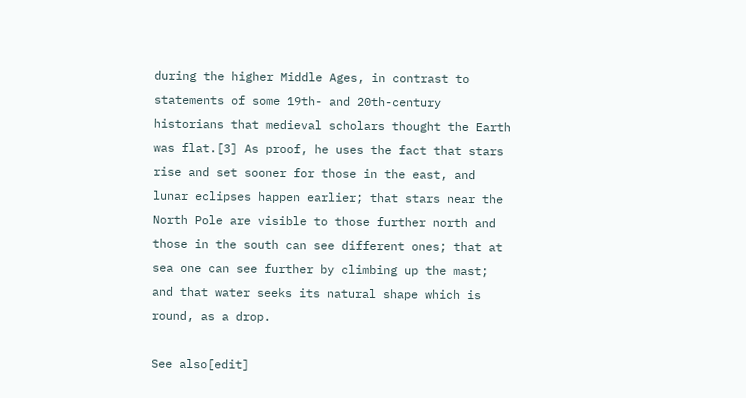during the higher Middle Ages, in contrast to statements of some 19th- and 20th-century historians that medieval scholars thought the Earth was flat.[3] As proof, he uses the fact that stars rise and set sooner for those in the east, and lunar eclipses happen earlier; that stars near the North Pole are visible to those further north and those in the south can see different ones; that at sea one can see further by climbing up the mast; and that water seeks its natural shape which is round, as a drop.

See also[edit]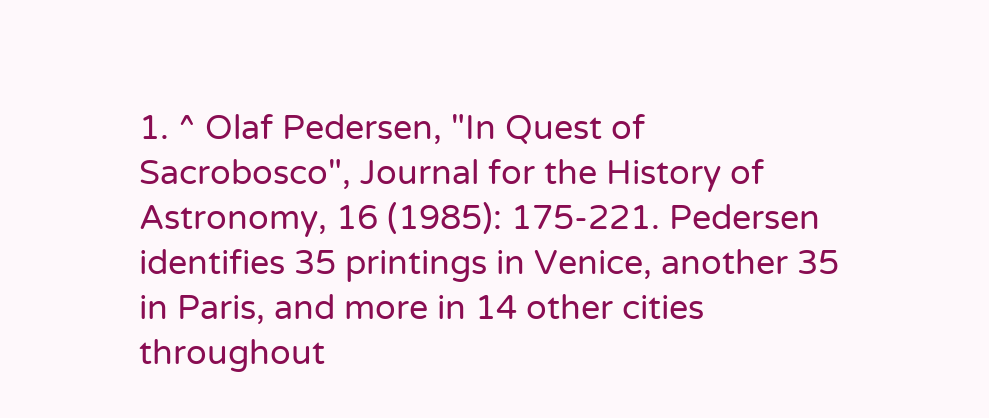1. ^ Olaf Pedersen, "In Quest of Sacrobosco", Journal for the History of Astronomy, 16 (1985): 175-221. Pedersen identifies 35 printings in Venice, another 35 in Paris, and more in 14 other cities throughout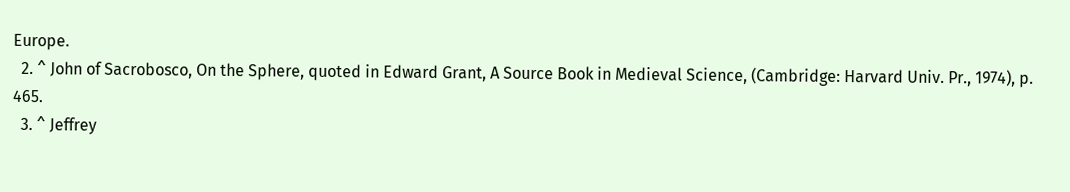Europe.
  2. ^ John of Sacrobosco, On the Sphere, quoted in Edward Grant, A Source Book in Medieval Science, (Cambridge: Harvard Univ. Pr., 1974), p. 465.
  3. ^ Jeffrey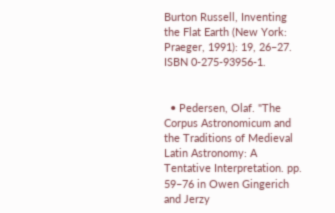Burton Russell, Inventing the Flat Earth (New York: Praeger, 1991): 19, 26–27. ISBN 0-275-93956-1.


  • Pedersen, Olaf. "The Corpus Astronomicum and the Traditions of Medieval Latin Astronomy: A Tentative Interpretation. pp. 59–76 in Owen Gingerich and Jerzy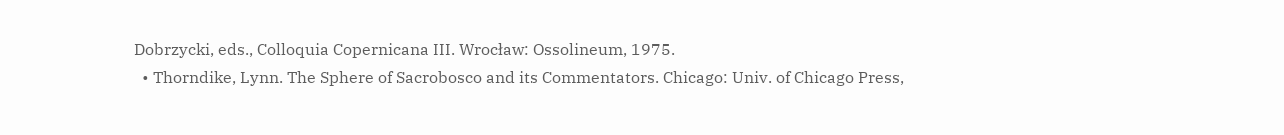Dobrzycki, eds., Colloquia Copernicana III. Wrocław: Ossolineum, 1975.
  • Thorndike, Lynn. The Sphere of Sacrobosco and its Commentators. Chicago: Univ. of Chicago Press,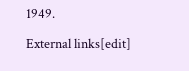1949.

External links[edit]